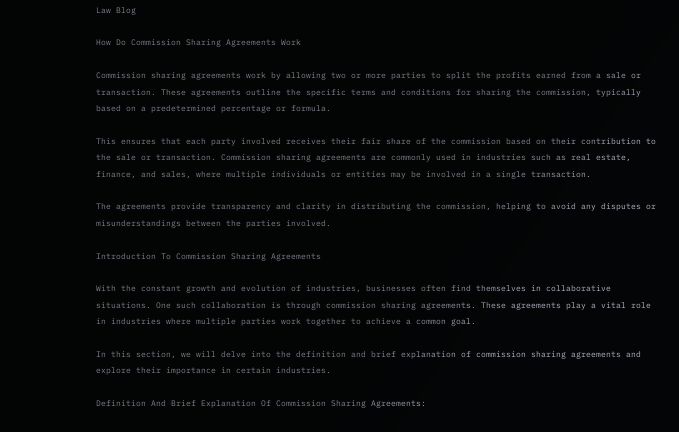Law Blog

How Do Commission Sharing Agreements Work

Commission sharing agreements work by allowing two or more parties to split the profits earned from a sale or transaction. These agreements outline the specific terms and conditions for sharing the commission, typically based on a predetermined percentage or formula.

This ensures that each party involved receives their fair share of the commission based on their contribution to the sale or transaction. Commission sharing agreements are commonly used in industries such as real estate, finance, and sales, where multiple individuals or entities may be involved in a single transaction.

The agreements provide transparency and clarity in distributing the commission, helping to avoid any disputes or misunderstandings between the parties involved.

Introduction To Commission Sharing Agreements

With the constant growth and evolution of industries, businesses often find themselves in collaborative situations. One such collaboration is through commission sharing agreements. These agreements play a vital role in industries where multiple parties work together to achieve a common goal.

In this section, we will delve into the definition and brief explanation of commission sharing agreements and explore their importance in certain industries.

Definition And Brief Explanation Of Commission Sharing Agreements: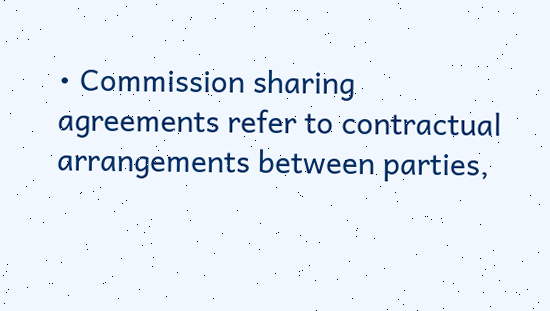• Commission sharing agreements refer to contractual arrangements between parties,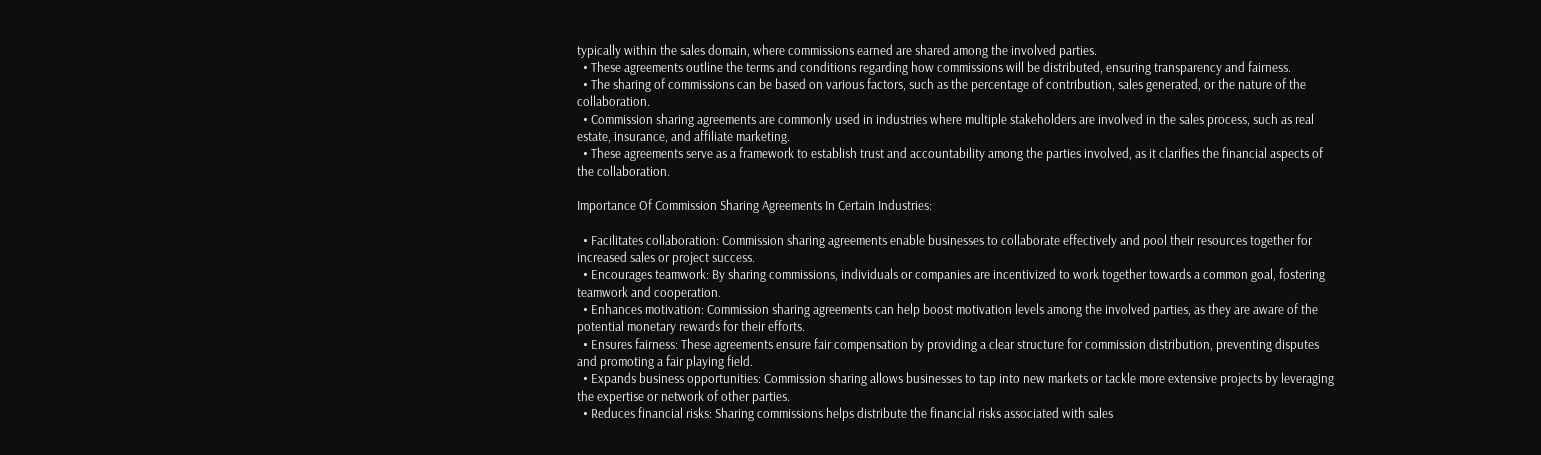typically within the sales domain, where commissions earned are shared among the involved parties.
  • These agreements outline the terms and conditions regarding how commissions will be distributed, ensuring transparency and fairness.
  • The sharing of commissions can be based on various factors, such as the percentage of contribution, sales generated, or the nature of the collaboration.
  • Commission sharing agreements are commonly used in industries where multiple stakeholders are involved in the sales process, such as real estate, insurance, and affiliate marketing.
  • These agreements serve as a framework to establish trust and accountability among the parties involved, as it clarifies the financial aspects of the collaboration.

Importance Of Commission Sharing Agreements In Certain Industries:

  • Facilitates collaboration: Commission sharing agreements enable businesses to collaborate effectively and pool their resources together for increased sales or project success.
  • Encourages teamwork: By sharing commissions, individuals or companies are incentivized to work together towards a common goal, fostering teamwork and cooperation.
  • Enhances motivation: Commission sharing agreements can help boost motivation levels among the involved parties, as they are aware of the potential monetary rewards for their efforts.
  • Ensures fairness: These agreements ensure fair compensation by providing a clear structure for commission distribution, preventing disputes and promoting a fair playing field.
  • Expands business opportunities: Commission sharing allows businesses to tap into new markets or tackle more extensive projects by leveraging the expertise or network of other parties.
  • Reduces financial risks: Sharing commissions helps distribute the financial risks associated with sales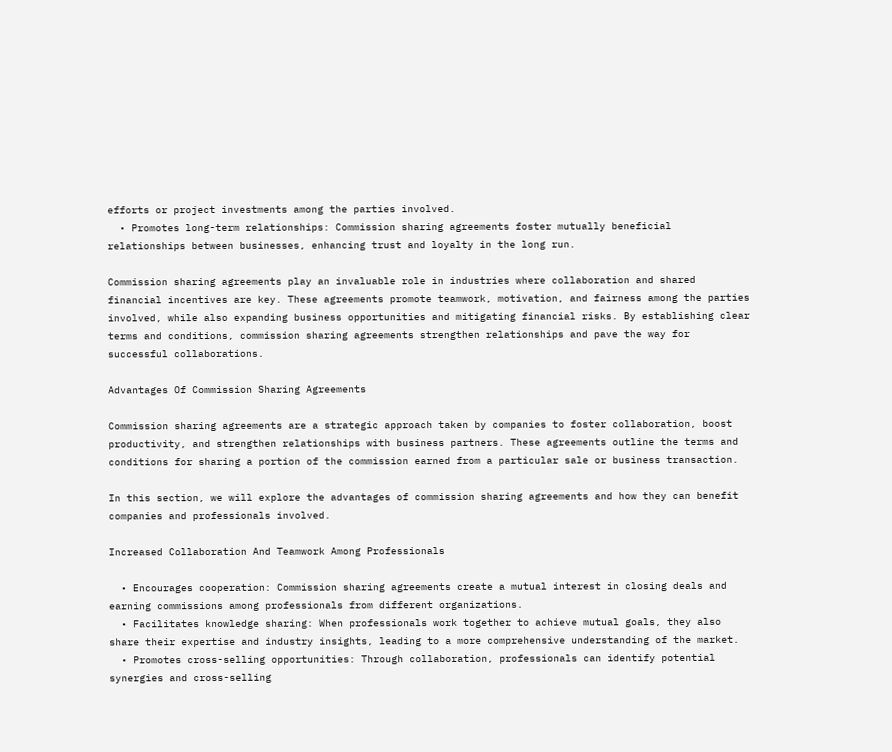efforts or project investments among the parties involved.
  • Promotes long-term relationships: Commission sharing agreements foster mutually beneficial relationships between businesses, enhancing trust and loyalty in the long run.

Commission sharing agreements play an invaluable role in industries where collaboration and shared financial incentives are key. These agreements promote teamwork, motivation, and fairness among the parties involved, while also expanding business opportunities and mitigating financial risks. By establishing clear terms and conditions, commission sharing agreements strengthen relationships and pave the way for successful collaborations.

Advantages Of Commission Sharing Agreements

Commission sharing agreements are a strategic approach taken by companies to foster collaboration, boost productivity, and strengthen relationships with business partners. These agreements outline the terms and conditions for sharing a portion of the commission earned from a particular sale or business transaction.

In this section, we will explore the advantages of commission sharing agreements and how they can benefit companies and professionals involved.

Increased Collaboration And Teamwork Among Professionals

  • Encourages cooperation: Commission sharing agreements create a mutual interest in closing deals and earning commissions among professionals from different organizations.
  • Facilitates knowledge sharing: When professionals work together to achieve mutual goals, they also share their expertise and industry insights, leading to a more comprehensive understanding of the market.
  • Promotes cross-selling opportunities: Through collaboration, professionals can identify potential synergies and cross-selling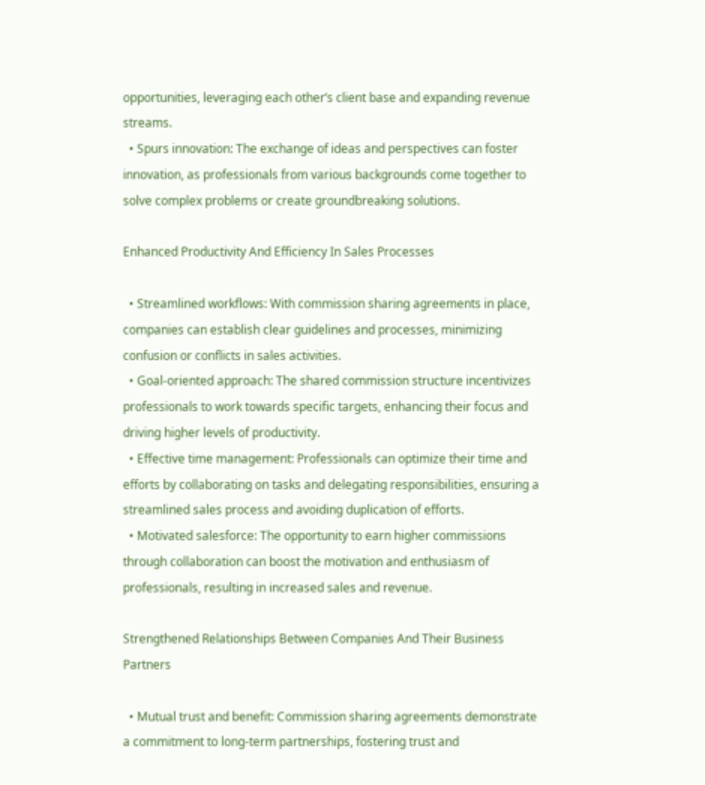opportunities, leveraging each other’s client base and expanding revenue streams.
  • Spurs innovation: The exchange of ideas and perspectives can foster innovation, as professionals from various backgrounds come together to solve complex problems or create groundbreaking solutions.

Enhanced Productivity And Efficiency In Sales Processes

  • Streamlined workflows: With commission sharing agreements in place, companies can establish clear guidelines and processes, minimizing confusion or conflicts in sales activities.
  • Goal-oriented approach: The shared commission structure incentivizes professionals to work towards specific targets, enhancing their focus and driving higher levels of productivity.
  • Effective time management: Professionals can optimize their time and efforts by collaborating on tasks and delegating responsibilities, ensuring a streamlined sales process and avoiding duplication of efforts.
  • Motivated salesforce: The opportunity to earn higher commissions through collaboration can boost the motivation and enthusiasm of professionals, resulting in increased sales and revenue.

Strengthened Relationships Between Companies And Their Business Partners

  • Mutual trust and benefit: Commission sharing agreements demonstrate a commitment to long-term partnerships, fostering trust and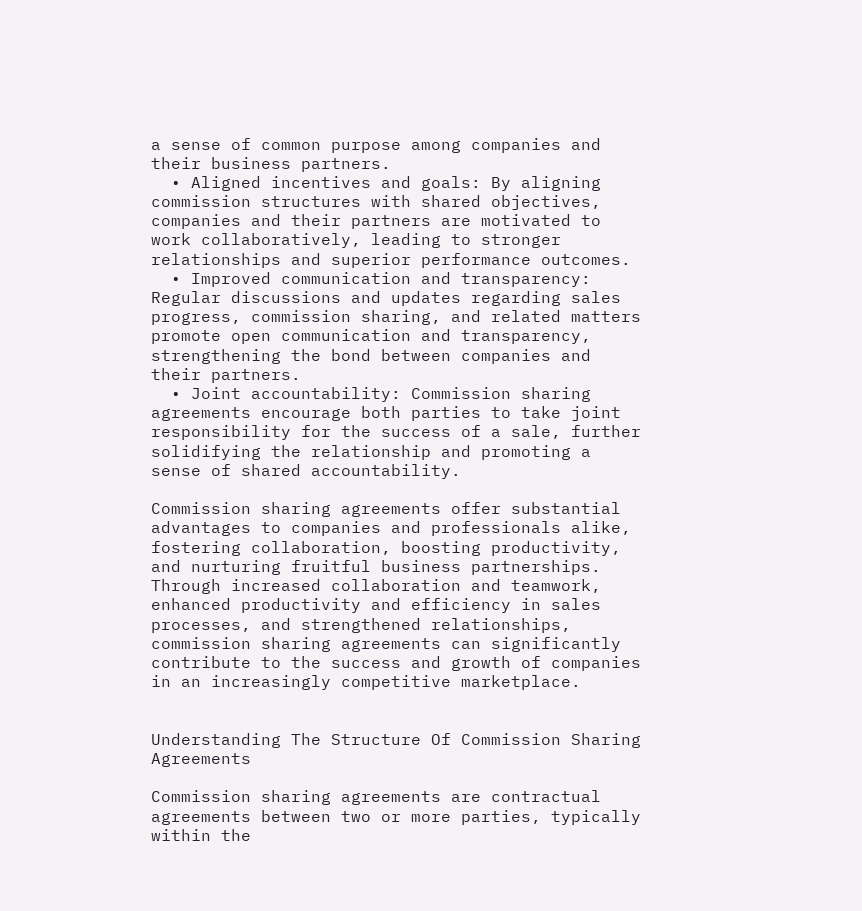a sense of common purpose among companies and their business partners.
  • Aligned incentives and goals: By aligning commission structures with shared objectives, companies and their partners are motivated to work collaboratively, leading to stronger relationships and superior performance outcomes.
  • Improved communication and transparency: Regular discussions and updates regarding sales progress, commission sharing, and related matters promote open communication and transparency, strengthening the bond between companies and their partners.
  • Joint accountability: Commission sharing agreements encourage both parties to take joint responsibility for the success of a sale, further solidifying the relationship and promoting a sense of shared accountability.

Commission sharing agreements offer substantial advantages to companies and professionals alike, fostering collaboration, boosting productivity, and nurturing fruitful business partnerships. Through increased collaboration and teamwork, enhanced productivity and efficiency in sales processes, and strengthened relationships, commission sharing agreements can significantly contribute to the success and growth of companies in an increasingly competitive marketplace.


Understanding The Structure Of Commission Sharing Agreements

Commission sharing agreements are contractual agreements between two or more parties, typically within the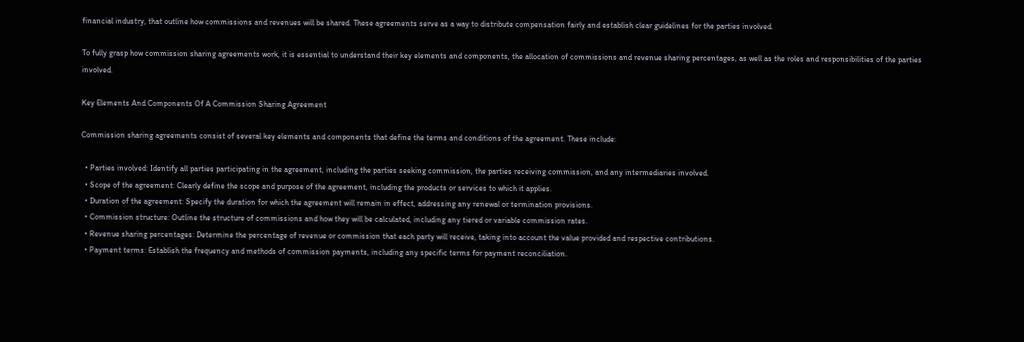financial industry, that outline how commissions and revenues will be shared. These agreements serve as a way to distribute compensation fairly and establish clear guidelines for the parties involved.

To fully grasp how commission sharing agreements work, it is essential to understand their key elements and components, the allocation of commissions and revenue sharing percentages, as well as the roles and responsibilities of the parties involved.

Key Elements And Components Of A Commission Sharing Agreement

Commission sharing agreements consist of several key elements and components that define the terms and conditions of the agreement. These include:

  • Parties involved: Identify all parties participating in the agreement, including the parties seeking commission, the parties receiving commission, and any intermediaries involved.
  • Scope of the agreement: Clearly define the scope and purpose of the agreement, including the products or services to which it applies.
  • Duration of the agreement: Specify the duration for which the agreement will remain in effect, addressing any renewal or termination provisions.
  • Commission structure: Outline the structure of commissions and how they will be calculated, including any tiered or variable commission rates.
  • Revenue sharing percentages: Determine the percentage of revenue or commission that each party will receive, taking into account the value provided and respective contributions.
  • Payment terms: Establish the frequency and methods of commission payments, including any specific terms for payment reconciliation.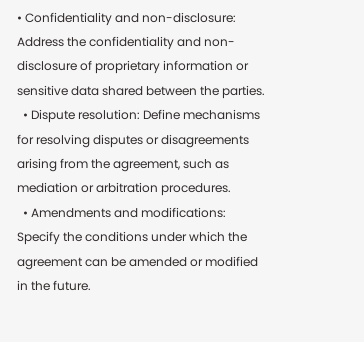• Confidentiality and non-disclosure: Address the confidentiality and non-disclosure of proprietary information or sensitive data shared between the parties.
  • Dispute resolution: Define mechanisms for resolving disputes or disagreements arising from the agreement, such as mediation or arbitration procedures.
  • Amendments and modifications: Specify the conditions under which the agreement can be amended or modified in the future.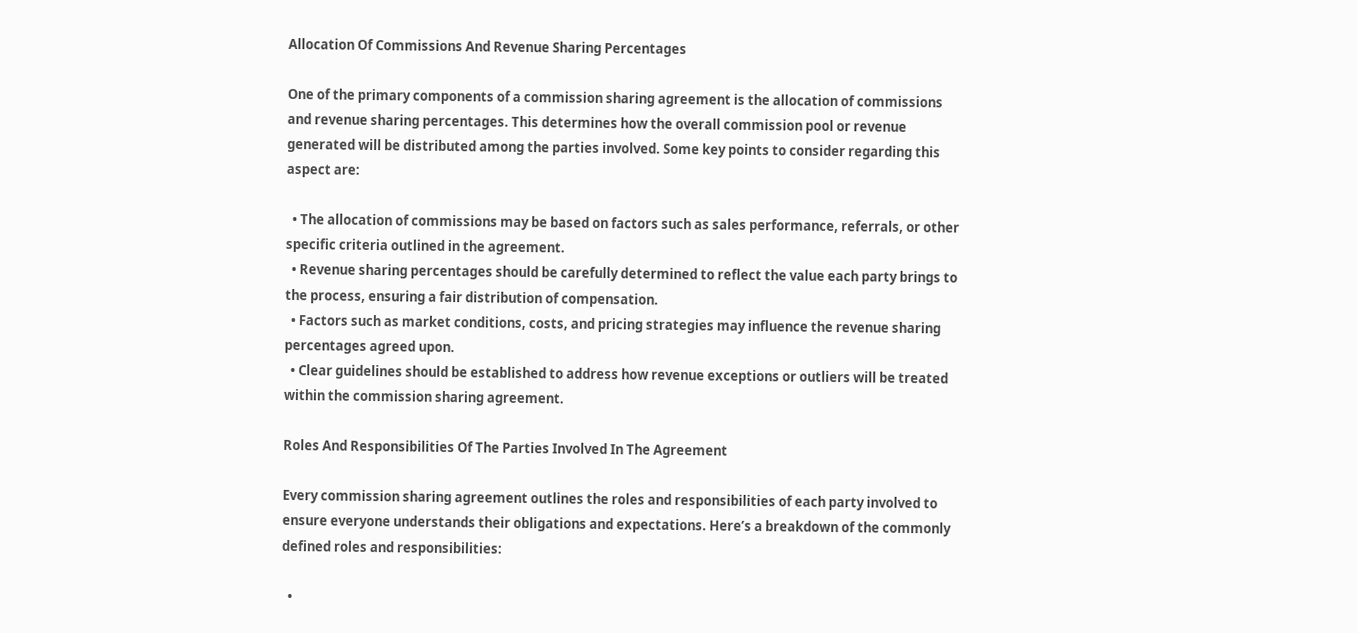Allocation Of Commissions And Revenue Sharing Percentages

One of the primary components of a commission sharing agreement is the allocation of commissions and revenue sharing percentages. This determines how the overall commission pool or revenue generated will be distributed among the parties involved. Some key points to consider regarding this aspect are:

  • The allocation of commissions may be based on factors such as sales performance, referrals, or other specific criteria outlined in the agreement.
  • Revenue sharing percentages should be carefully determined to reflect the value each party brings to the process, ensuring a fair distribution of compensation.
  • Factors such as market conditions, costs, and pricing strategies may influence the revenue sharing percentages agreed upon.
  • Clear guidelines should be established to address how revenue exceptions or outliers will be treated within the commission sharing agreement.

Roles And Responsibilities Of The Parties Involved In The Agreement

Every commission sharing agreement outlines the roles and responsibilities of each party involved to ensure everyone understands their obligations and expectations. Here’s a breakdown of the commonly defined roles and responsibilities:

  •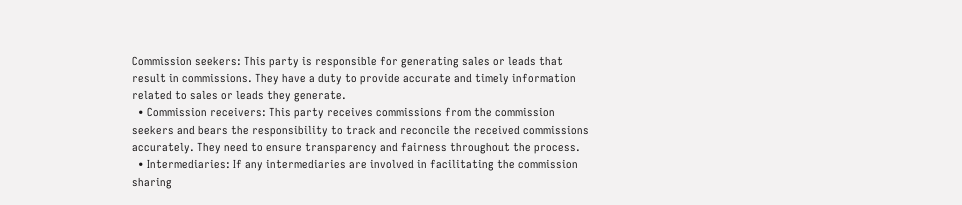Commission seekers: This party is responsible for generating sales or leads that result in commissions. They have a duty to provide accurate and timely information related to sales or leads they generate.
  • Commission receivers: This party receives commissions from the commission seekers and bears the responsibility to track and reconcile the received commissions accurately. They need to ensure transparency and fairness throughout the process.
  • Intermediaries: If any intermediaries are involved in facilitating the commission sharing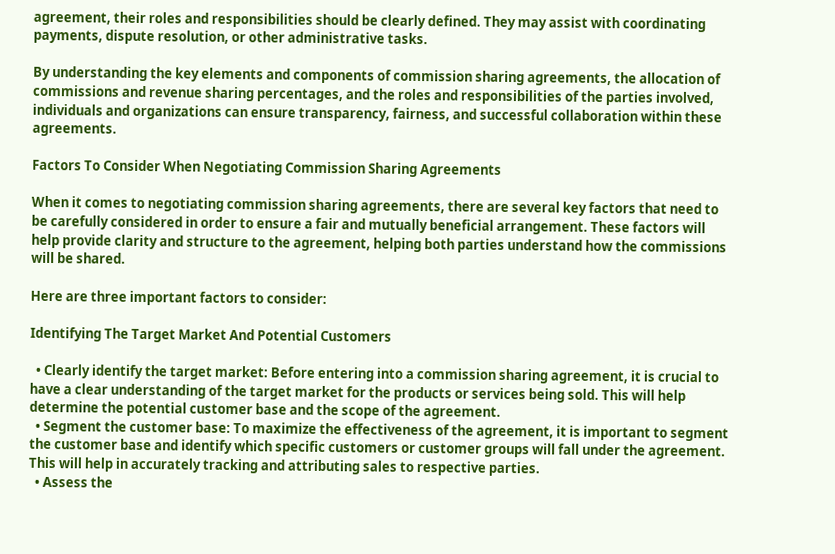agreement, their roles and responsibilities should be clearly defined. They may assist with coordinating payments, dispute resolution, or other administrative tasks.

By understanding the key elements and components of commission sharing agreements, the allocation of commissions and revenue sharing percentages, and the roles and responsibilities of the parties involved, individuals and organizations can ensure transparency, fairness, and successful collaboration within these agreements.

Factors To Consider When Negotiating Commission Sharing Agreements

When it comes to negotiating commission sharing agreements, there are several key factors that need to be carefully considered in order to ensure a fair and mutually beneficial arrangement. These factors will help provide clarity and structure to the agreement, helping both parties understand how the commissions will be shared.

Here are three important factors to consider:

Identifying The Target Market And Potential Customers

  • Clearly identify the target market: Before entering into a commission sharing agreement, it is crucial to have a clear understanding of the target market for the products or services being sold. This will help determine the potential customer base and the scope of the agreement.
  • Segment the customer base: To maximize the effectiveness of the agreement, it is important to segment the customer base and identify which specific customers or customer groups will fall under the agreement. This will help in accurately tracking and attributing sales to respective parties.
  • Assess the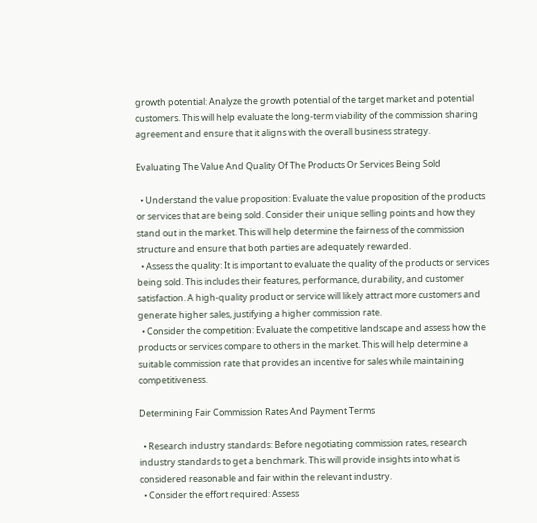growth potential: Analyze the growth potential of the target market and potential customers. This will help evaluate the long-term viability of the commission sharing agreement and ensure that it aligns with the overall business strategy.

Evaluating The Value And Quality Of The Products Or Services Being Sold

  • Understand the value proposition: Evaluate the value proposition of the products or services that are being sold. Consider their unique selling points and how they stand out in the market. This will help determine the fairness of the commission structure and ensure that both parties are adequately rewarded.
  • Assess the quality: It is important to evaluate the quality of the products or services being sold. This includes their features, performance, durability, and customer satisfaction. A high-quality product or service will likely attract more customers and generate higher sales, justifying a higher commission rate.
  • Consider the competition: Evaluate the competitive landscape and assess how the products or services compare to others in the market. This will help determine a suitable commission rate that provides an incentive for sales while maintaining competitiveness.

Determining Fair Commission Rates And Payment Terms

  • Research industry standards: Before negotiating commission rates, research industry standards to get a benchmark. This will provide insights into what is considered reasonable and fair within the relevant industry.
  • Consider the effort required: Assess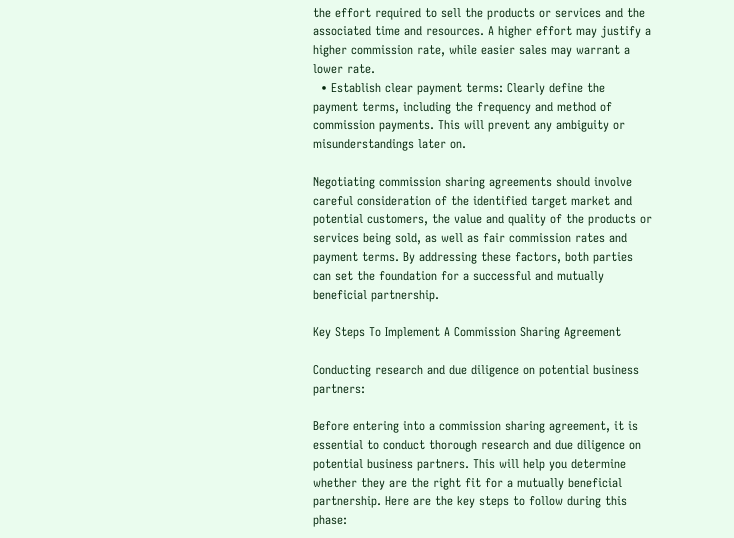the effort required to sell the products or services and the associated time and resources. A higher effort may justify a higher commission rate, while easier sales may warrant a lower rate.
  • Establish clear payment terms: Clearly define the payment terms, including the frequency and method of commission payments. This will prevent any ambiguity or misunderstandings later on.

Negotiating commission sharing agreements should involve careful consideration of the identified target market and potential customers, the value and quality of the products or services being sold, as well as fair commission rates and payment terms. By addressing these factors, both parties can set the foundation for a successful and mutually beneficial partnership.

Key Steps To Implement A Commission Sharing Agreement

Conducting research and due diligence on potential business partners:

Before entering into a commission sharing agreement, it is essential to conduct thorough research and due diligence on potential business partners. This will help you determine whether they are the right fit for a mutually beneficial partnership. Here are the key steps to follow during this phase: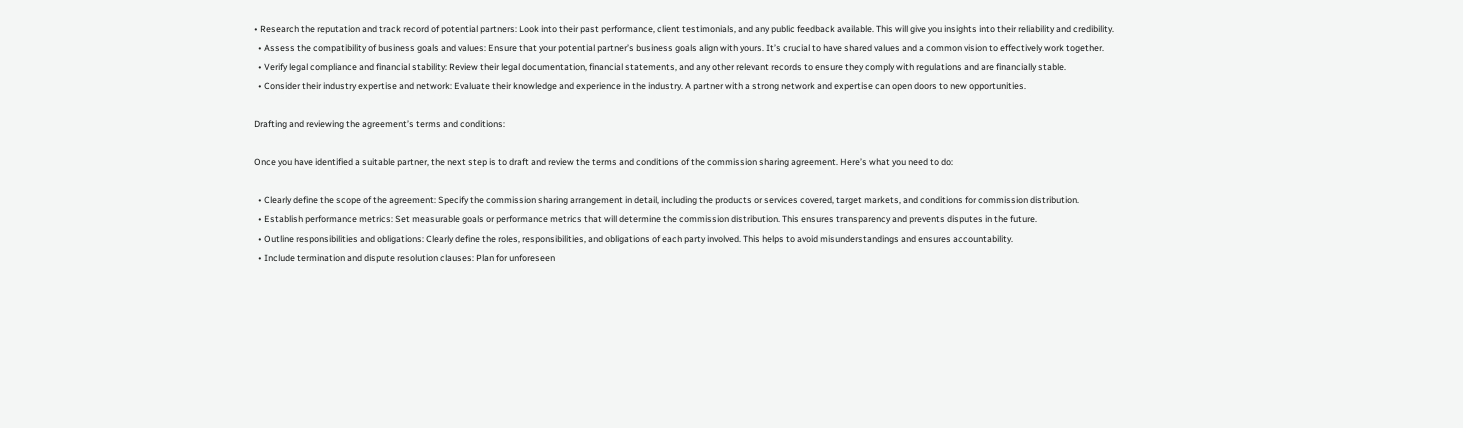• Research the reputation and track record of potential partners: Look into their past performance, client testimonials, and any public feedback available. This will give you insights into their reliability and credibility.
  • Assess the compatibility of business goals and values: Ensure that your potential partner’s business goals align with yours. It’s crucial to have shared values and a common vision to effectively work together.
  • Verify legal compliance and financial stability: Review their legal documentation, financial statements, and any other relevant records to ensure they comply with regulations and are financially stable.
  • Consider their industry expertise and network: Evaluate their knowledge and experience in the industry. A partner with a strong network and expertise can open doors to new opportunities.

Drafting and reviewing the agreement’s terms and conditions:

Once you have identified a suitable partner, the next step is to draft and review the terms and conditions of the commission sharing agreement. Here’s what you need to do:

  • Clearly define the scope of the agreement: Specify the commission sharing arrangement in detail, including the products or services covered, target markets, and conditions for commission distribution.
  • Establish performance metrics: Set measurable goals or performance metrics that will determine the commission distribution. This ensures transparency and prevents disputes in the future.
  • Outline responsibilities and obligations: Clearly define the roles, responsibilities, and obligations of each party involved. This helps to avoid misunderstandings and ensures accountability.
  • Include termination and dispute resolution clauses: Plan for unforeseen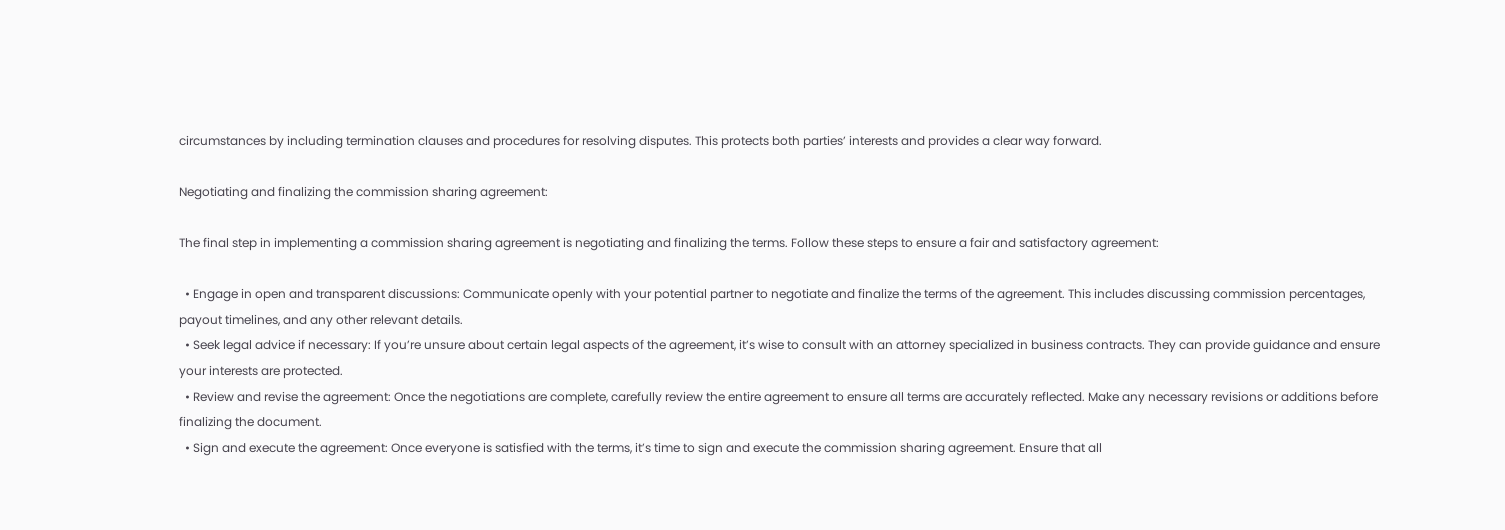circumstances by including termination clauses and procedures for resolving disputes. This protects both parties’ interests and provides a clear way forward.

Negotiating and finalizing the commission sharing agreement:

The final step in implementing a commission sharing agreement is negotiating and finalizing the terms. Follow these steps to ensure a fair and satisfactory agreement:

  • Engage in open and transparent discussions: Communicate openly with your potential partner to negotiate and finalize the terms of the agreement. This includes discussing commission percentages, payout timelines, and any other relevant details.
  • Seek legal advice if necessary: If you’re unsure about certain legal aspects of the agreement, it’s wise to consult with an attorney specialized in business contracts. They can provide guidance and ensure your interests are protected.
  • Review and revise the agreement: Once the negotiations are complete, carefully review the entire agreement to ensure all terms are accurately reflected. Make any necessary revisions or additions before finalizing the document.
  • Sign and execute the agreement: Once everyone is satisfied with the terms, it’s time to sign and execute the commission sharing agreement. Ensure that all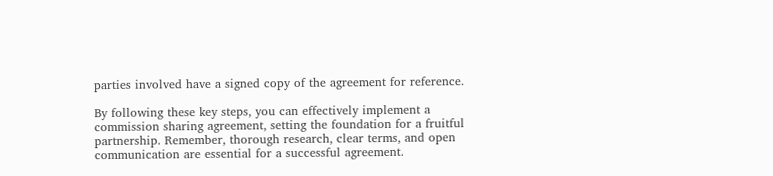parties involved have a signed copy of the agreement for reference.

By following these key steps, you can effectively implement a commission sharing agreement, setting the foundation for a fruitful partnership. Remember, thorough research, clear terms, and open communication are essential for a successful agreement.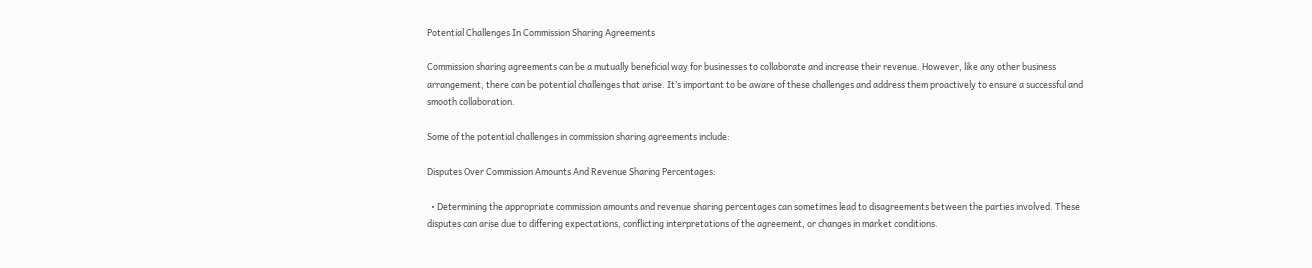Potential Challenges In Commission Sharing Agreements

Commission sharing agreements can be a mutually beneficial way for businesses to collaborate and increase their revenue. However, like any other business arrangement, there can be potential challenges that arise. It’s important to be aware of these challenges and address them proactively to ensure a successful and smooth collaboration.

Some of the potential challenges in commission sharing agreements include:

Disputes Over Commission Amounts And Revenue Sharing Percentages:

  • Determining the appropriate commission amounts and revenue sharing percentages can sometimes lead to disagreements between the parties involved. These disputes can arise due to differing expectations, conflicting interpretations of the agreement, or changes in market conditions.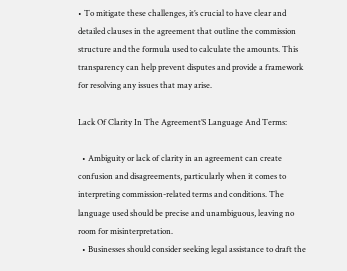• To mitigate these challenges, it’s crucial to have clear and detailed clauses in the agreement that outline the commission structure and the formula used to calculate the amounts. This transparency can help prevent disputes and provide a framework for resolving any issues that may arise.

Lack Of Clarity In The Agreement’S Language And Terms:

  • Ambiguity or lack of clarity in an agreement can create confusion and disagreements, particularly when it comes to interpreting commission-related terms and conditions. The language used should be precise and unambiguous, leaving no room for misinterpretation.
  • Businesses should consider seeking legal assistance to draft the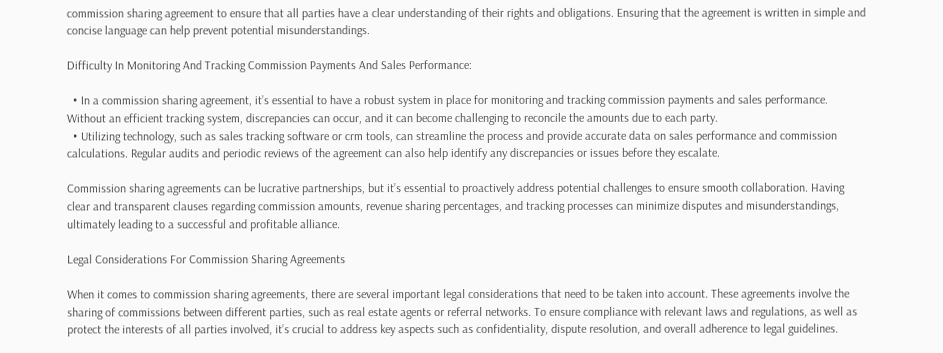commission sharing agreement to ensure that all parties have a clear understanding of their rights and obligations. Ensuring that the agreement is written in simple and concise language can help prevent potential misunderstandings.

Difficulty In Monitoring And Tracking Commission Payments And Sales Performance:

  • In a commission sharing agreement, it’s essential to have a robust system in place for monitoring and tracking commission payments and sales performance. Without an efficient tracking system, discrepancies can occur, and it can become challenging to reconcile the amounts due to each party.
  • Utilizing technology, such as sales tracking software or crm tools, can streamline the process and provide accurate data on sales performance and commission calculations. Regular audits and periodic reviews of the agreement can also help identify any discrepancies or issues before they escalate.

Commission sharing agreements can be lucrative partnerships, but it’s essential to proactively address potential challenges to ensure smooth collaboration. Having clear and transparent clauses regarding commission amounts, revenue sharing percentages, and tracking processes can minimize disputes and misunderstandings, ultimately leading to a successful and profitable alliance.

Legal Considerations For Commission Sharing Agreements

When it comes to commission sharing agreements, there are several important legal considerations that need to be taken into account. These agreements involve the sharing of commissions between different parties, such as real estate agents or referral networks. To ensure compliance with relevant laws and regulations, as well as protect the interests of all parties involved, it’s crucial to address key aspects such as confidentiality, dispute resolution, and overall adherence to legal guidelines.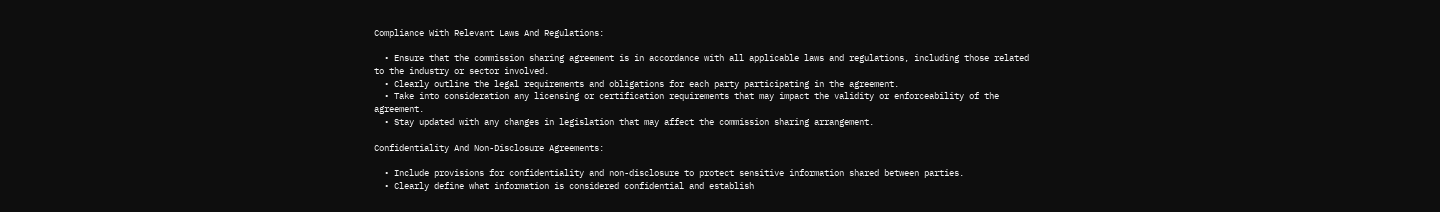Compliance With Relevant Laws And Regulations:

  • Ensure that the commission sharing agreement is in accordance with all applicable laws and regulations, including those related to the industry or sector involved.
  • Clearly outline the legal requirements and obligations for each party participating in the agreement.
  • Take into consideration any licensing or certification requirements that may impact the validity or enforceability of the agreement.
  • Stay updated with any changes in legislation that may affect the commission sharing arrangement.

Confidentiality And Non-Disclosure Agreements:

  • Include provisions for confidentiality and non-disclosure to protect sensitive information shared between parties.
  • Clearly define what information is considered confidential and establish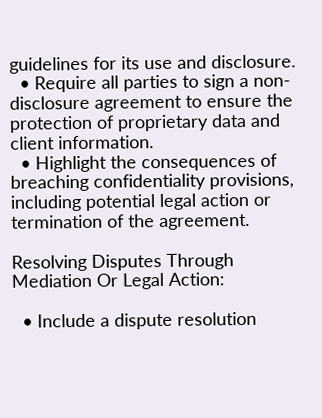guidelines for its use and disclosure.
  • Require all parties to sign a non-disclosure agreement to ensure the protection of proprietary data and client information.
  • Highlight the consequences of breaching confidentiality provisions, including potential legal action or termination of the agreement.

Resolving Disputes Through Mediation Or Legal Action:

  • Include a dispute resolution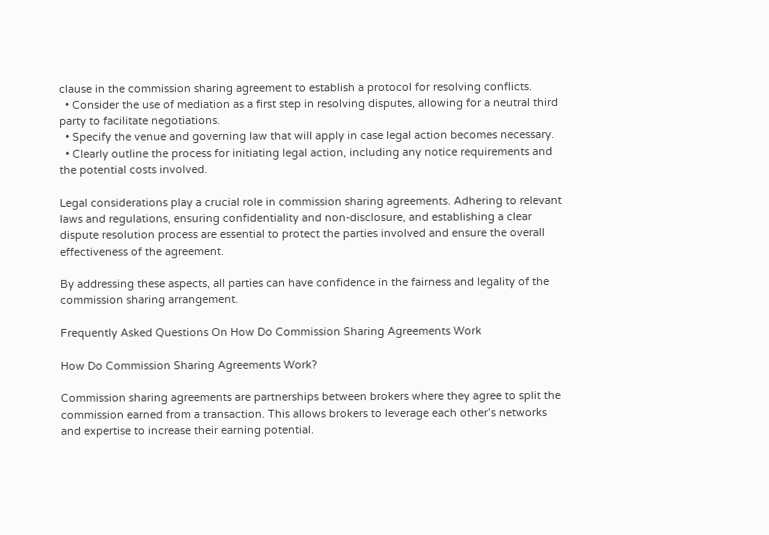clause in the commission sharing agreement to establish a protocol for resolving conflicts.
  • Consider the use of mediation as a first step in resolving disputes, allowing for a neutral third party to facilitate negotiations.
  • Specify the venue and governing law that will apply in case legal action becomes necessary.
  • Clearly outline the process for initiating legal action, including any notice requirements and the potential costs involved.

Legal considerations play a crucial role in commission sharing agreements. Adhering to relevant laws and regulations, ensuring confidentiality and non-disclosure, and establishing a clear dispute resolution process are essential to protect the parties involved and ensure the overall effectiveness of the agreement.

By addressing these aspects, all parties can have confidence in the fairness and legality of the commission sharing arrangement.

Frequently Asked Questions On How Do Commission Sharing Agreements Work

How Do Commission Sharing Agreements Work?

Commission sharing agreements are partnerships between brokers where they agree to split the commission earned from a transaction. This allows brokers to leverage each other’s networks and expertise to increase their earning potential.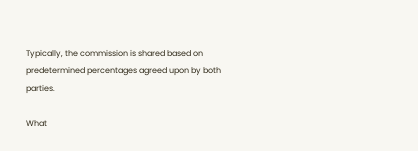Typically, the commission is shared based on predetermined percentages agreed upon by both parties.

What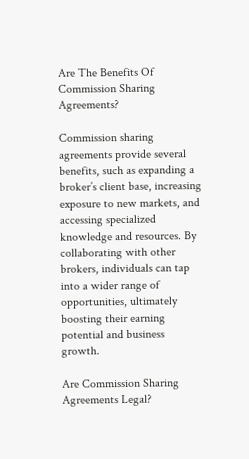Are The Benefits Of Commission Sharing Agreements?

Commission sharing agreements provide several benefits, such as expanding a broker’s client base, increasing exposure to new markets, and accessing specialized knowledge and resources. By collaborating with other brokers, individuals can tap into a wider range of opportunities, ultimately boosting their earning potential and business growth.

Are Commission Sharing Agreements Legal?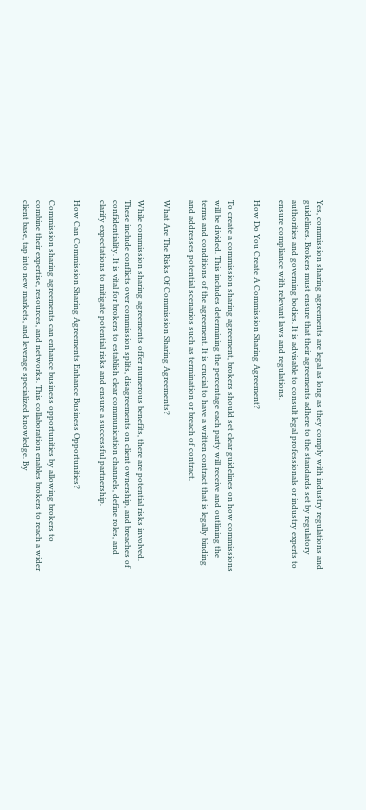Yes, commission sharing agreements are legal as long as they comply with industry regulations and guidelines. Brokers must ensure that their agreements adhere to the standards set by regulatory authorities and governing bodies. It is advisable to consult legal professionals or industry experts to ensure compliance with relevant laws and regulations.

How Do You Create A Commission Sharing Agreement?

To create a commission sharing agreement, brokers should set clear guidelines on how commissions will be divided. This includes determining the percentage each party will receive and outlining the terms and conditions of the agreement. It is crucial to have a written contract that is legally binding and addresses potential scenarios such as termination or breach of contract.

What Are The Risks Of Commission Sharing Agreements?

While commission sharing agreements offer numerous benefits, there are potential risks involved. These include conflicts over commission splits, disagreements on client ownership, and breaches of confidentiality. It is vital for brokers to establish clear communication channels, define roles, and clarify expectations to mitigate potential risks and ensure a successful partnership.

How Can Commission Sharing Agreements Enhance Business Opportunities?

Commission sharing agreements can enhance business opportunities by allowing brokers to combine their expertise, resources, and networks. This collaboration enables brokers to reach a wider client base, tap into new markets, and leverage specialized knowledge. By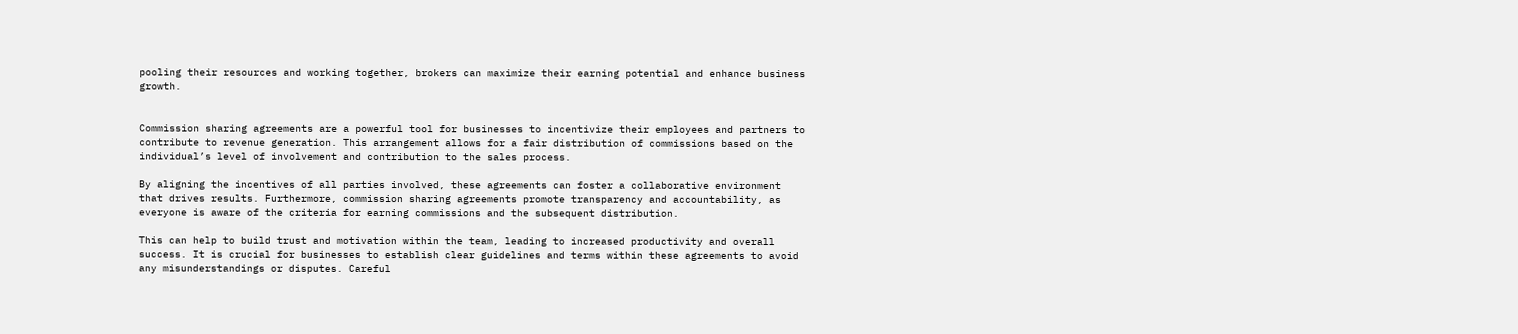pooling their resources and working together, brokers can maximize their earning potential and enhance business growth.


Commission sharing agreements are a powerful tool for businesses to incentivize their employees and partners to contribute to revenue generation. This arrangement allows for a fair distribution of commissions based on the individual’s level of involvement and contribution to the sales process.

By aligning the incentives of all parties involved, these agreements can foster a collaborative environment that drives results. Furthermore, commission sharing agreements promote transparency and accountability, as everyone is aware of the criteria for earning commissions and the subsequent distribution.

This can help to build trust and motivation within the team, leading to increased productivity and overall success. It is crucial for businesses to establish clear guidelines and terms within these agreements to avoid any misunderstandings or disputes. Careful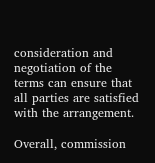consideration and negotiation of the terms can ensure that all parties are satisfied with the arrangement.

Overall, commission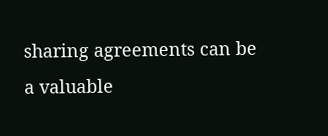sharing agreements can be a valuable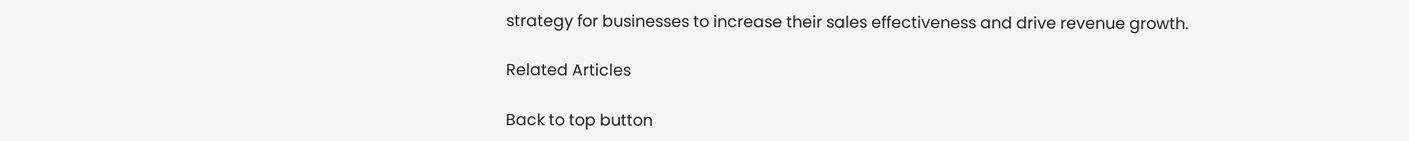strategy for businesses to increase their sales effectiveness and drive revenue growth.

Related Articles

Back to top button